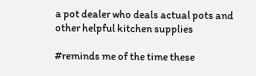a pot dealer who deals actual pots and other helpful kitchen supplies

#reminds me of the time these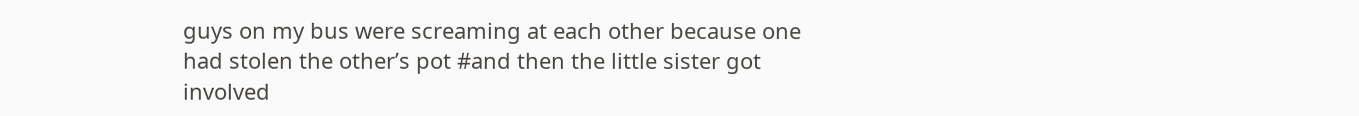guys on my bus were screaming at each other because one had stolen the other’s pot #and then the little sister got involved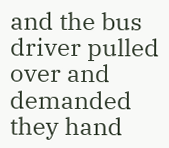and the bus driver pulled over and demanded they hand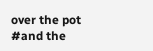over the pot #and the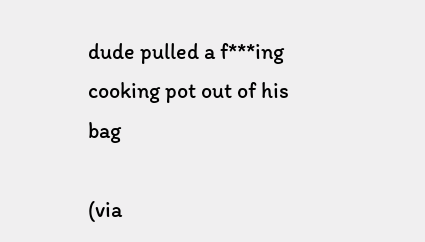dude pulled a f***ing cooking pot out of his bag

(via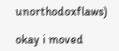unorthodoxflaws)

okay i moved